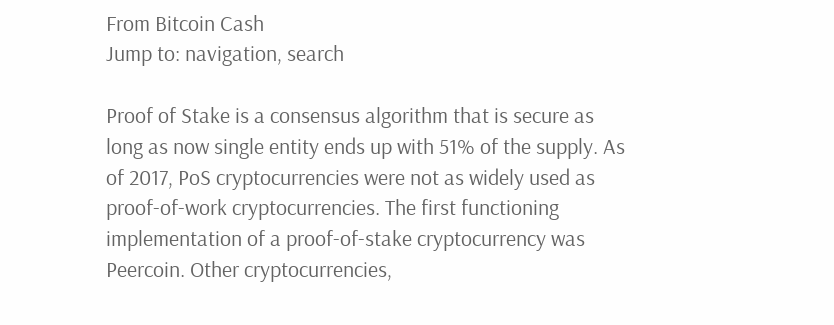From Bitcoin Cash
Jump to: navigation, search

Proof of Stake is a consensus algorithm that is secure as long as now single entity ends up with 51% of the supply. As of 2017, PoS cryptocurrencies were not as widely used as proof-of-work cryptocurrencies. The first functioning implementation of a proof-of-stake cryptocurrency was Peercoin. Other cryptocurrencies,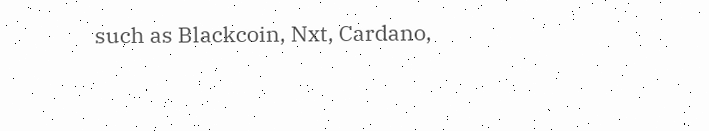such as Blackcoin, Nxt, Cardano,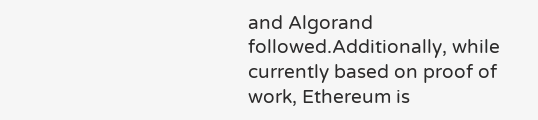and Algorand followed.Additionally, while currently based on proof of work, Ethereum is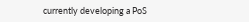currently developing a PoS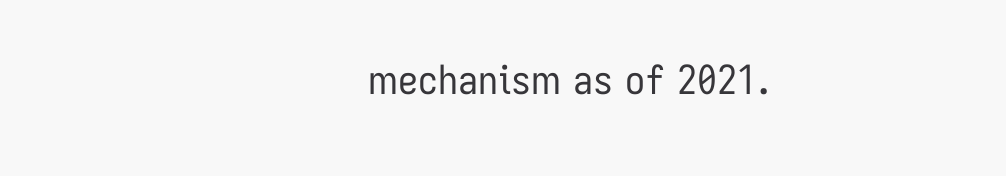mechanism as of 2021.